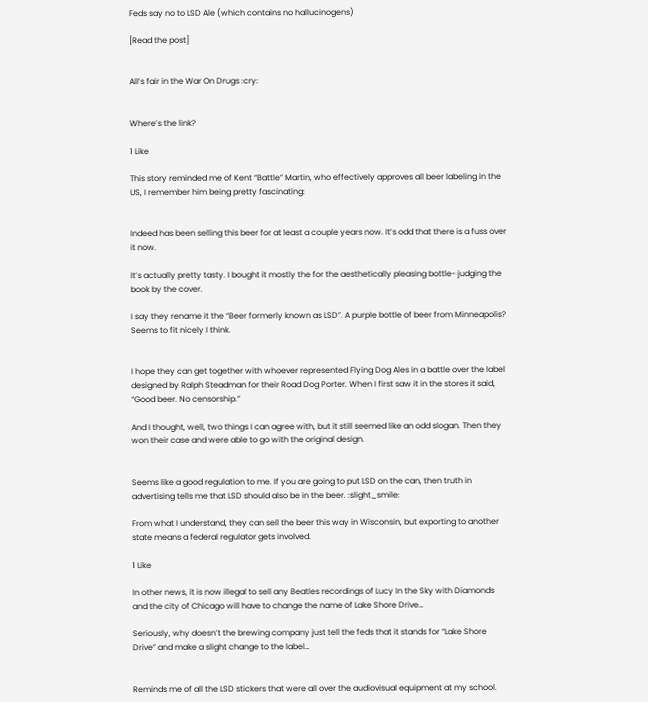Feds say no to LSD Ale (which contains no hallucinogens)

[Read the post]


All’s fair in the War On Drugs :cry:


Where’s the link?

1 Like

This story reminded me of Kent “Battle” Martin, who effectively approves all beer labeling in the US, I remember him being pretty fascinating:


Indeed has been selling this beer for at least a couple years now. It’s odd that there is a fuss over it now.

It’s actually pretty tasty. I bought it mostly the for the aesthetically pleasing bottle- judging the book by the cover.

I say they rename it the “Beer formerly known as LSD”. A purple bottle of beer from Minneapolis? Seems to fit nicely I think.


I hope they can get together with whoever represented Flying Dog Ales in a battle over the label designed by Ralph Steadman for their Road Dog Porter. When I first saw it in the stores it said, “Good beer. No censorship.”

And I thought, well, two things I can agree with, but it still seemed like an odd slogan. Then they won their case and were able to go with the original design.


Seems like a good regulation to me. If you are going to put LSD on the can, then truth in advertising tells me that LSD should also be in the beer. :slight_smile:

From what I understand, they can sell the beer this way in Wisconsin, but exporting to another state means a federal regulator gets involved.

1 Like

In other news, it is now illegal to sell any Beatles recordings of Lucy In the Sky with Diamonds and the city of Chicago will have to change the name of Lake Shore Drive…

Seriously, why doesn’t the brewing company just tell the feds that it stands for “Lake Shore Drive” and make a slight change to the label…


Reminds me of all the LSD stickers that were all over the audiovisual equipment at my school.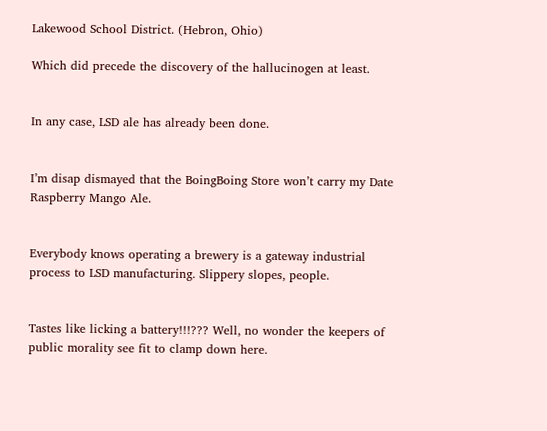Lakewood School District. (Hebron, Ohio)

Which did precede the discovery of the hallucinogen at least.


In any case, LSD ale has already been done.


I’m disap dismayed that the BoingBoing Store won’t carry my Date Raspberry Mango Ale.


Everybody knows operating a brewery is a gateway industrial process to LSD manufacturing. Slippery slopes, people.


Tastes like licking a battery!!!??? Well, no wonder the keepers of public morality see fit to clamp down here.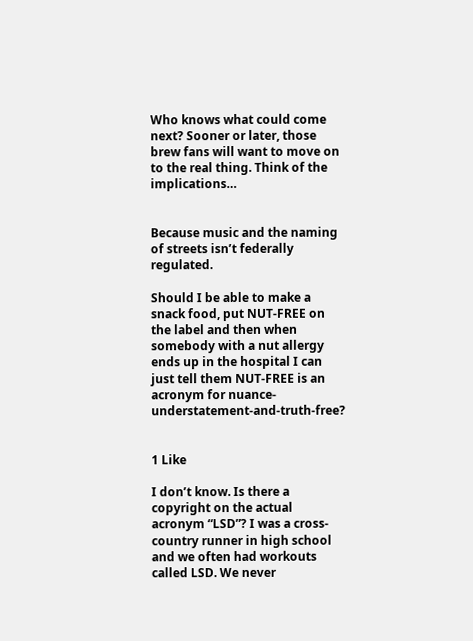Who knows what could come next? Sooner or later, those brew fans will want to move on to the real thing. Think of the implications…


Because music and the naming of streets isn’t federally regulated.

Should I be able to make a snack food, put NUT-FREE on the label and then when somebody with a nut allergy ends up in the hospital I can just tell them NUT-FREE is an acronym for nuance-understatement-and-truth-free?


1 Like

I don’t know. Is there a copyright on the actual acronym “LSD”? I was a cross-country runner in high school and we often had workouts called LSD. We never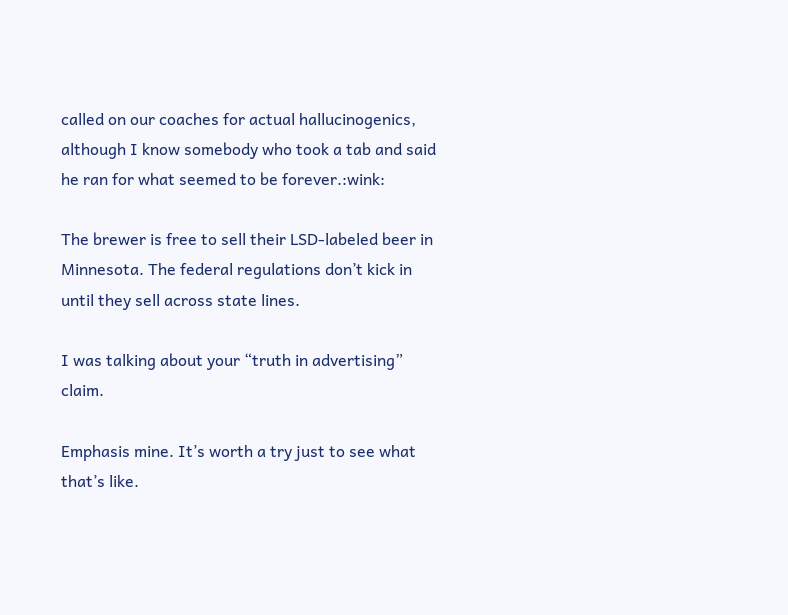called on our coaches for actual hallucinogenics, although I know somebody who took a tab and said he ran for what seemed to be forever.:wink:

The brewer is free to sell their LSD-labeled beer in Minnesota. The federal regulations don’t kick in until they sell across state lines.

I was talking about your “truth in advertising” claim.

Emphasis mine. It’s worth a try just to see what that’s like.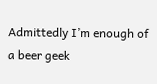Admittedly I’m enough of a beer geek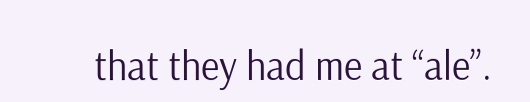that they had me at “ale”.